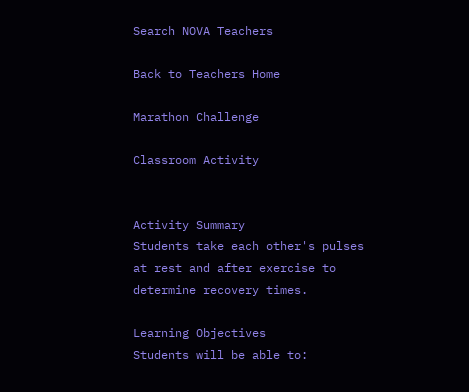Search NOVA Teachers

Back to Teachers Home

Marathon Challenge

Classroom Activity


Activity Summary
Students take each other's pulses at rest and after exercise to determine recovery times.

Learning Objectives
Students will be able to: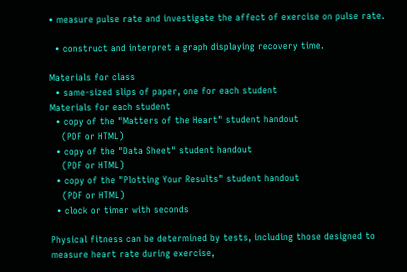• measure pulse rate and investigate the affect of exercise on pulse rate.

  • construct and interpret a graph displaying recovery time.

Materials for class
  • same-sized slips of paper, one for each student
Materials for each student
  • copy of the "Matters of the Heart" student handout
    (PDF or HTML)
  • copy of the "Data Sheet" student handout
    (PDF or HTML)
  • copy of the "Plotting Your Results" student handout
    (PDF or HTML)
  • clock or timer with seconds

Physical fitness can be determined by tests, including those designed to measure heart rate during exercise,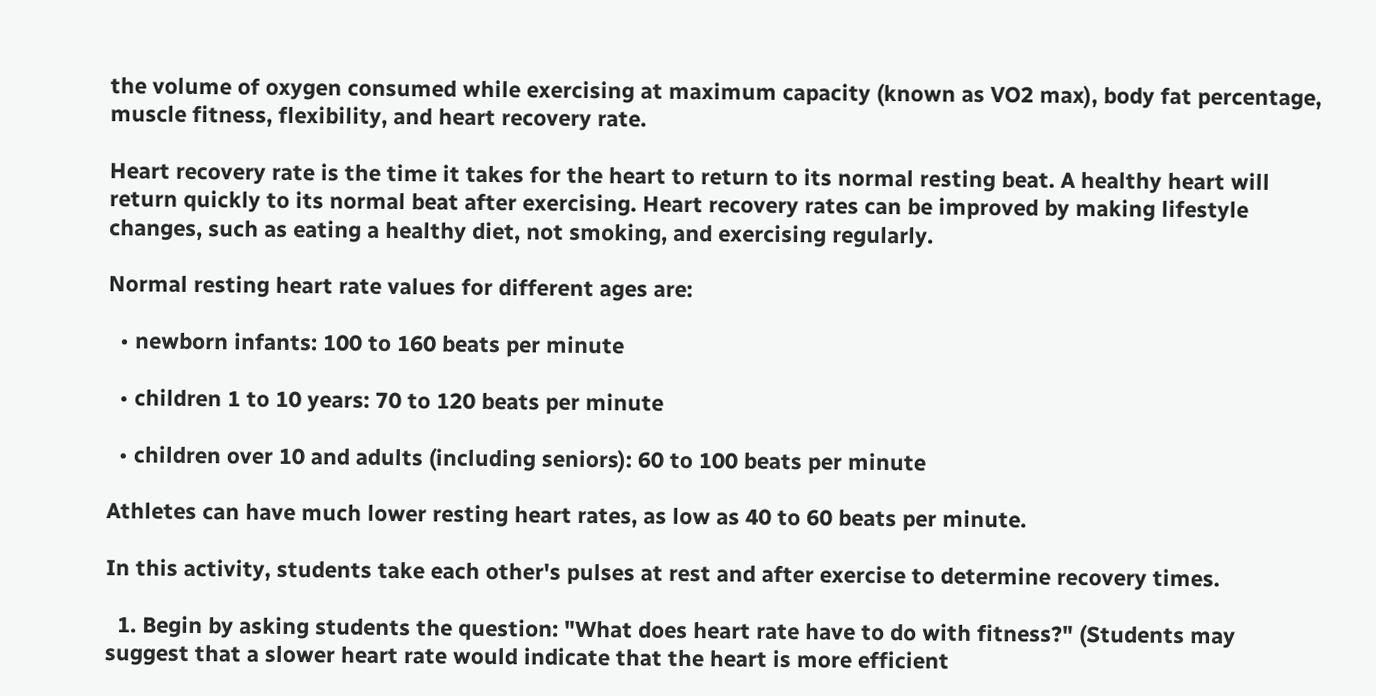the volume of oxygen consumed while exercising at maximum capacity (known as VO2 max), body fat percentage, muscle fitness, flexibility, and heart recovery rate.

Heart recovery rate is the time it takes for the heart to return to its normal resting beat. A healthy heart will return quickly to its normal beat after exercising. Heart recovery rates can be improved by making lifestyle changes, such as eating a healthy diet, not smoking, and exercising regularly.

Normal resting heart rate values for different ages are:

  • newborn infants: 100 to 160 beats per minute

  • children 1 to 10 years: 70 to 120 beats per minute

  • children over 10 and adults (including seniors): 60 to 100 beats per minute

Athletes can have much lower resting heart rates, as low as 40 to 60 beats per minute.

In this activity, students take each other's pulses at rest and after exercise to determine recovery times.

  1. Begin by asking students the question: "What does heart rate have to do with fitness?" (Students may suggest that a slower heart rate would indicate that the heart is more efficient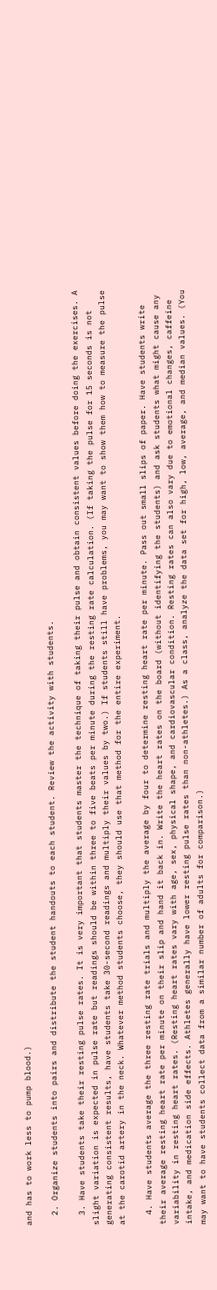and has to work less to pump blood.)

  2. Organize students into pairs and distribute the student handouts to each student. Review the activity with students.

  3. Have students take their resting pulse rates. It is very important that students master the technique of taking their pulse and obtain consistent values before doing the exercises. A slight variation is expected in pulse rate but readings should be within three to five beats per minute during the resting rate calculation. (If taking the pulse for 15 seconds is not generating consistent results, have students take 30-second readings and multiply their values by two.) If students still have problems, you may want to show them how to measure the pulse at the carotid artery in the neck. Whatever method students choose, they should use that method for the entire experiment.

  4. Have students average the three resting rate trials and multiply the average by four to determine resting heart rate per minute. Pass out small slips of paper. Have students write their average resting heart rate per minute on their slip and hand it back in. Write the heart rates on the board (without identifying the students) and ask students what might cause any variability in resting heart rates. (Resting heart rates vary with age, sex, physical shape, and cardiovascular condition. Resting rates can also vary due to emotional changes, caffeine intake, and medication side effects. Athletes generally have lower resting pulse rates than non-athletes.) As a class, analyze the data set for high, low, average, and median values. (You may want to have students collect data from a similar number of adults for comparison.)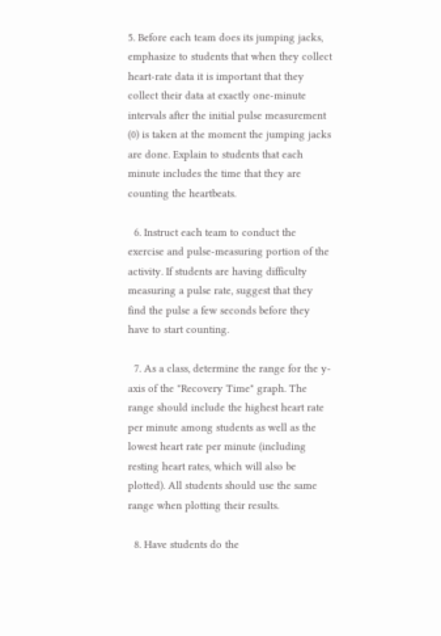5. Before each team does its jumping jacks, emphasize to students that when they collect heart-rate data it is important that they collect their data at exactly one-minute intervals after the initial pulse measurement (0) is taken at the moment the jumping jacks are done. Explain to students that each minute includes the time that they are counting the heartbeats.

  6. Instruct each team to conduct the exercise and pulse-measuring portion of the activity. If students are having difficulty measuring a pulse rate, suggest that they find the pulse a few seconds before they have to start counting.

  7. As a class, determine the range for the y-axis of the "Recovery Time" graph. The range should include the highest heart rate per minute among students as well as the lowest heart rate per minute (including resting heart rates, which will also be plotted). All students should use the same range when plotting their results.

  8. Have students do the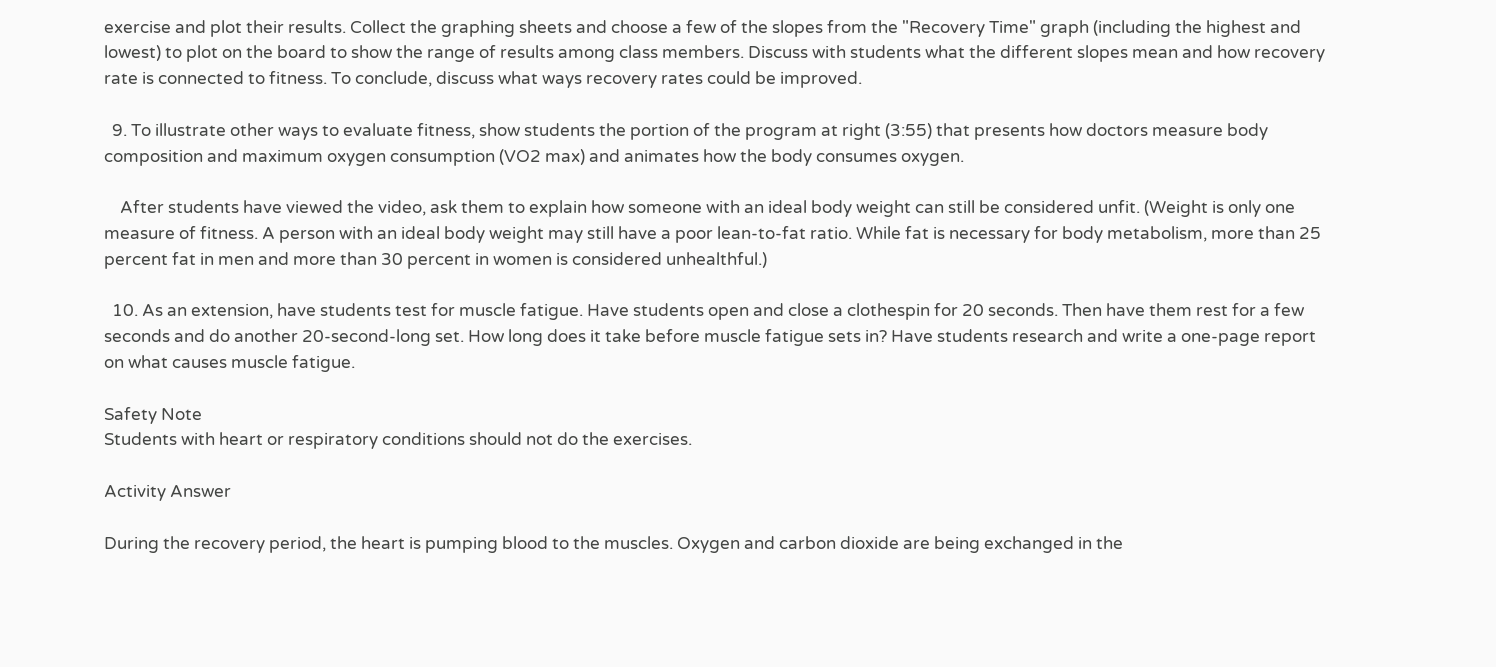exercise and plot their results. Collect the graphing sheets and choose a few of the slopes from the "Recovery Time" graph (including the highest and lowest) to plot on the board to show the range of results among class members. Discuss with students what the different slopes mean and how recovery rate is connected to fitness. To conclude, discuss what ways recovery rates could be improved.

  9. To illustrate other ways to evaluate fitness, show students the portion of the program at right (3:55) that presents how doctors measure body composition and maximum oxygen consumption (VO2 max) and animates how the body consumes oxygen.

    After students have viewed the video, ask them to explain how someone with an ideal body weight can still be considered unfit. (Weight is only one measure of fitness. A person with an ideal body weight may still have a poor lean-to-fat ratio. While fat is necessary for body metabolism, more than 25 percent fat in men and more than 30 percent in women is considered unhealthful.)

  10. As an extension, have students test for muscle fatigue. Have students open and close a clothespin for 20 seconds. Then have them rest for a few seconds and do another 20-second-long set. How long does it take before muscle fatigue sets in? Have students research and write a one-page report on what causes muscle fatigue.

Safety Note
Students with heart or respiratory conditions should not do the exercises.

Activity Answer

During the recovery period, the heart is pumping blood to the muscles. Oxygen and carbon dioxide are being exchanged in the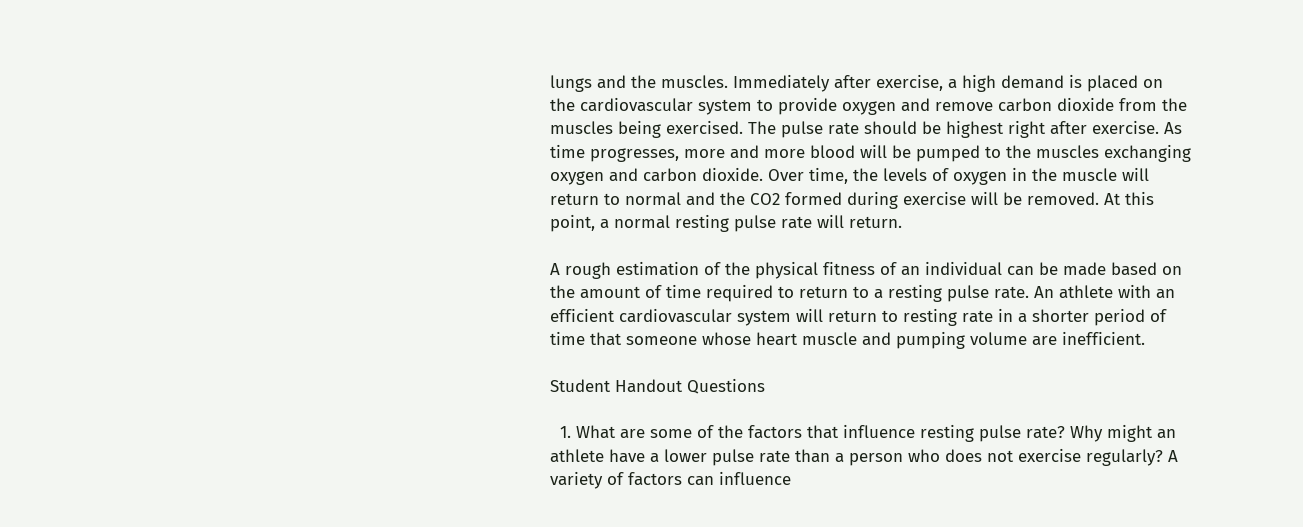lungs and the muscles. Immediately after exercise, a high demand is placed on the cardiovascular system to provide oxygen and remove carbon dioxide from the muscles being exercised. The pulse rate should be highest right after exercise. As time progresses, more and more blood will be pumped to the muscles exchanging oxygen and carbon dioxide. Over time, the levels of oxygen in the muscle will return to normal and the CO2 formed during exercise will be removed. At this point, a normal resting pulse rate will return.

A rough estimation of the physical fitness of an individual can be made based on the amount of time required to return to a resting pulse rate. An athlete with an efficient cardiovascular system will return to resting rate in a shorter period of time that someone whose heart muscle and pumping volume are inefficient.

Student Handout Questions

  1. What are some of the factors that influence resting pulse rate? Why might an athlete have a lower pulse rate than a person who does not exercise regularly? A variety of factors can influence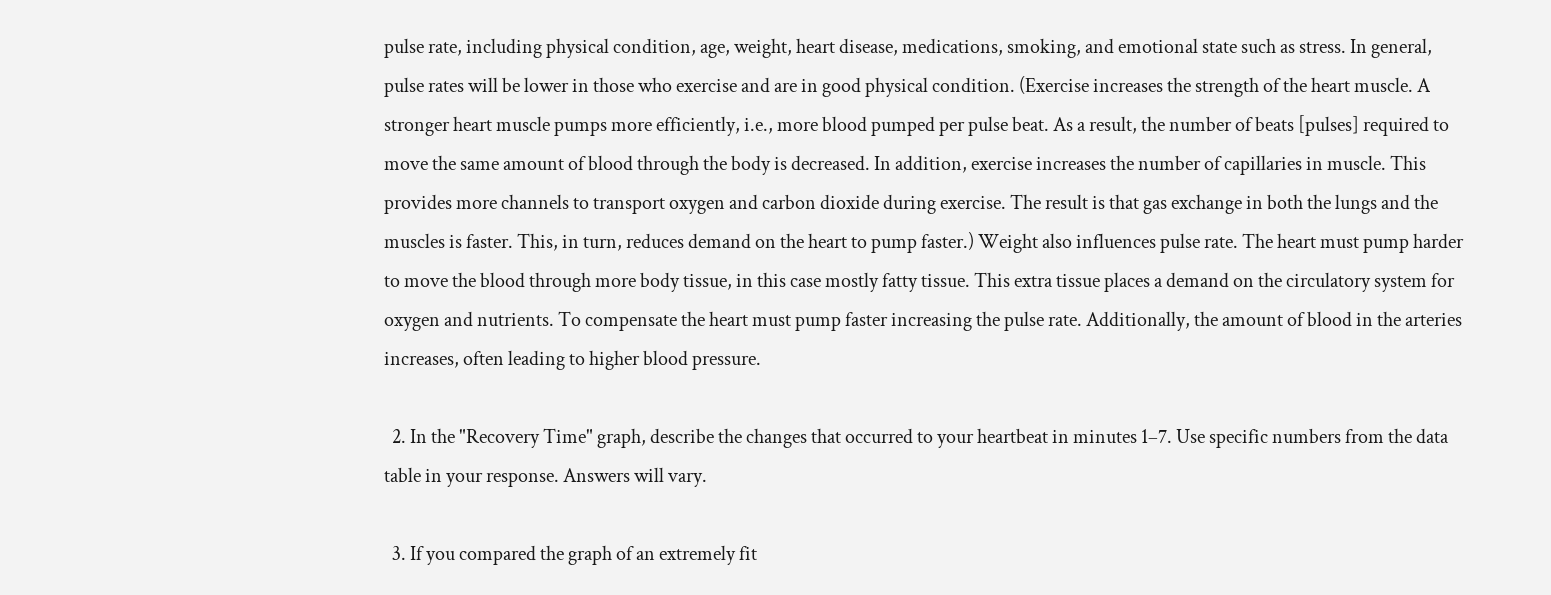pulse rate, including physical condition, age, weight, heart disease, medications, smoking, and emotional state such as stress. In general, pulse rates will be lower in those who exercise and are in good physical condition. (Exercise increases the strength of the heart muscle. A stronger heart muscle pumps more efficiently, i.e., more blood pumped per pulse beat. As a result, the number of beats [pulses] required to move the same amount of blood through the body is decreased. In addition, exercise increases the number of capillaries in muscle. This provides more channels to transport oxygen and carbon dioxide during exercise. The result is that gas exchange in both the lungs and the muscles is faster. This, in turn, reduces demand on the heart to pump faster.) Weight also influences pulse rate. The heart must pump harder to move the blood through more body tissue, in this case mostly fatty tissue. This extra tissue places a demand on the circulatory system for oxygen and nutrients. To compensate the heart must pump faster increasing the pulse rate. Additionally, the amount of blood in the arteries increases, often leading to higher blood pressure.

  2. In the "Recovery Time" graph, describe the changes that occurred to your heartbeat in minutes 1–7. Use specific numbers from the data table in your response. Answers will vary.

  3. If you compared the graph of an extremely fit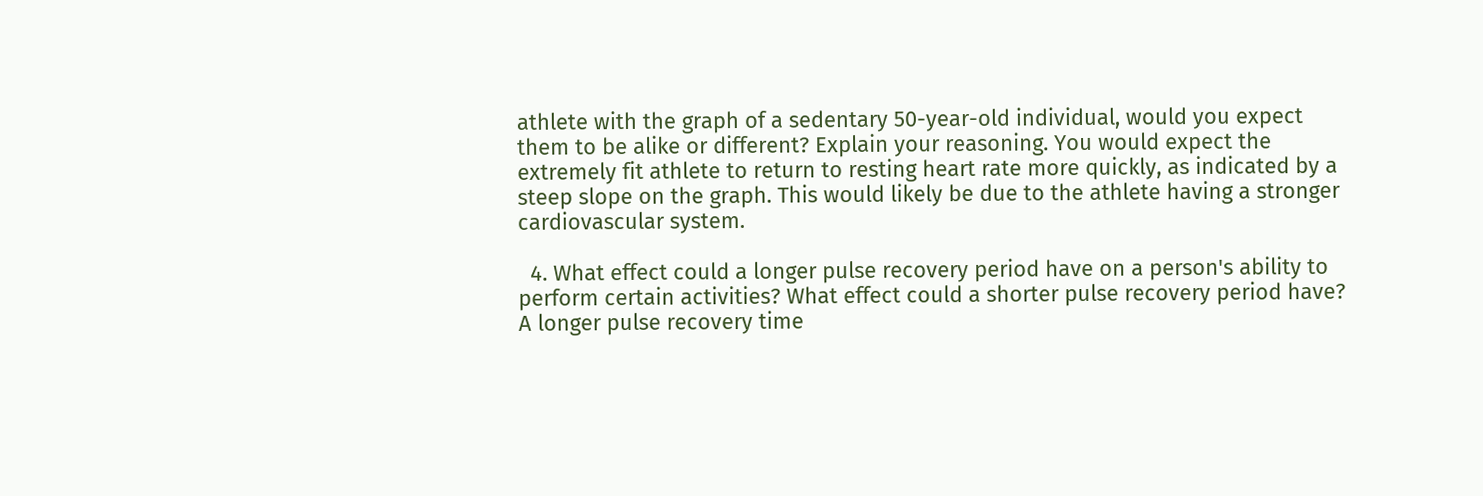athlete with the graph of a sedentary 50-year-old individual, would you expect them to be alike or different? Explain your reasoning. You would expect the extremely fit athlete to return to resting heart rate more quickly, as indicated by a steep slope on the graph. This would likely be due to the athlete having a stronger cardiovascular system.

  4. What effect could a longer pulse recovery period have on a person's ability to perform certain activities? What effect could a shorter pulse recovery period have? A longer pulse recovery time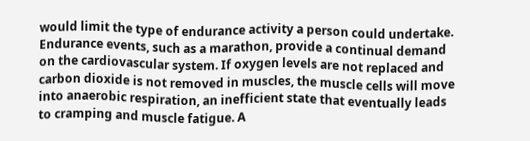would limit the type of endurance activity a person could undertake. Endurance events, such as a marathon, provide a continual demand on the cardiovascular system. If oxygen levels are not replaced and carbon dioxide is not removed in muscles, the muscle cells will move into anaerobic respiration, an inefficient state that eventually leads to cramping and muscle fatigue. A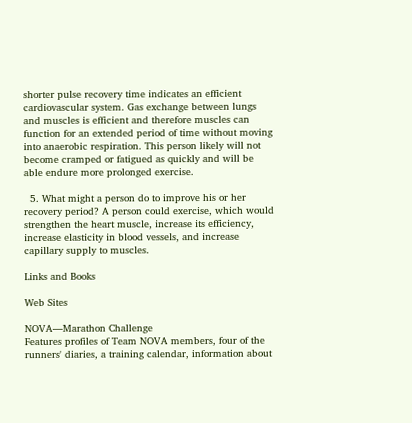shorter pulse recovery time indicates an efficient cardiovascular system. Gas exchange between lungs and muscles is efficient and therefore muscles can function for an extended period of time without moving into anaerobic respiration. This person likely will not become cramped or fatigued as quickly and will be able endure more prolonged exercise.

  5. What might a person do to improve his or her recovery period? A person could exercise, which would strengthen the heart muscle, increase its efficiency, increase elasticity in blood vessels, and increase capillary supply to muscles.

Links and Books

Web Sites

NOVA—Marathon Challenge
Features profiles of Team NOVA members, four of the runners' diaries, a training calendar, information about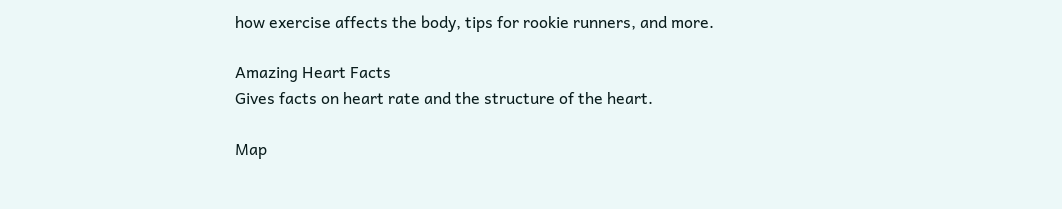how exercise affects the body, tips for rookie runners, and more.

Amazing Heart Facts
Gives facts on heart rate and the structure of the heart.

Map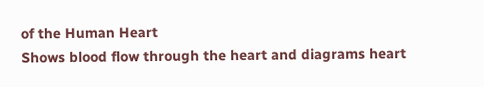of the Human Heart
Shows blood flow through the heart and diagrams heart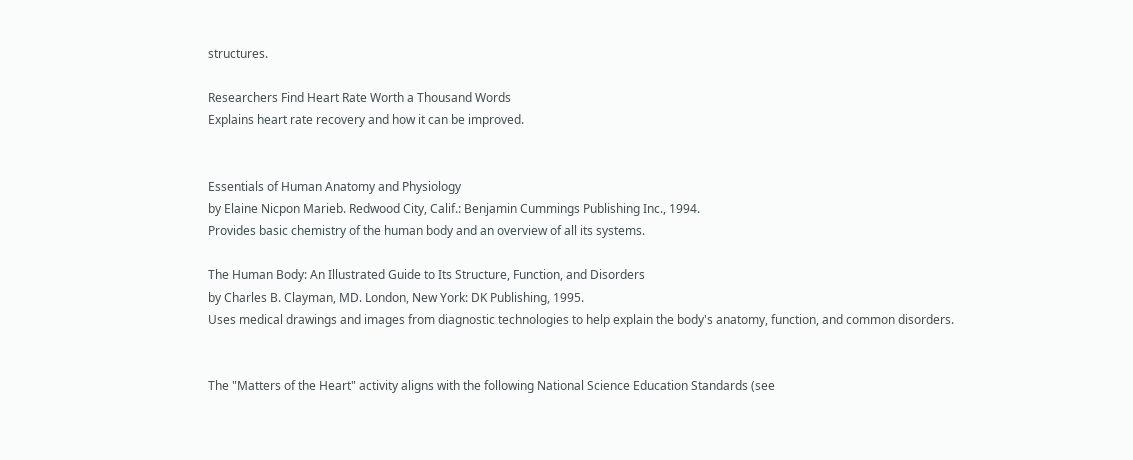structures.

Researchers Find Heart Rate Worth a Thousand Words
Explains heart rate recovery and how it can be improved.


Essentials of Human Anatomy and Physiology
by Elaine Nicpon Marieb. Redwood City, Calif.: Benjamin Cummings Publishing Inc., 1994.
Provides basic chemistry of the human body and an overview of all its systems.

The Human Body: An Illustrated Guide to Its Structure, Function, and Disorders
by Charles B. Clayman, MD. London, New York: DK Publishing, 1995.
Uses medical drawings and images from diagnostic technologies to help explain the body's anatomy, function, and common disorders.


The "Matters of the Heart" activity aligns with the following National Science Education Standards (see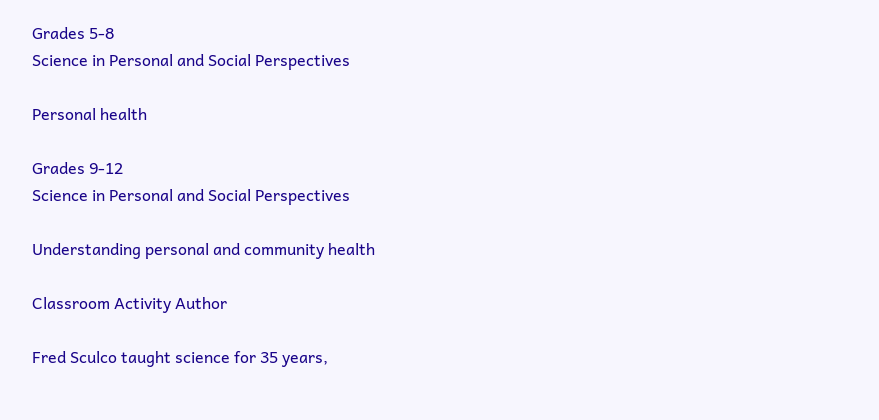Grades 5-8
Science in Personal and Social Perspectives

Personal health

Grades 9-12
Science in Personal and Social Perspectives

Understanding personal and community health

Classroom Activity Author

Fred Sculco taught science for 35 years,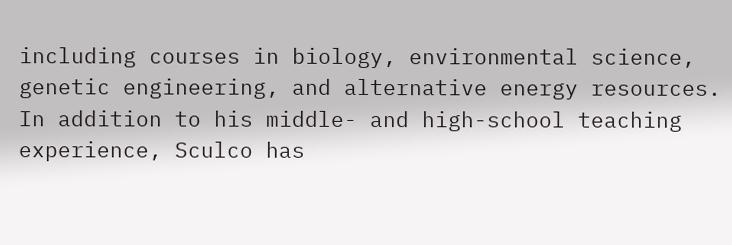including courses in biology, environmental science, genetic engineering, and alternative energy resources. In addition to his middle- and high-school teaching experience, Sculco has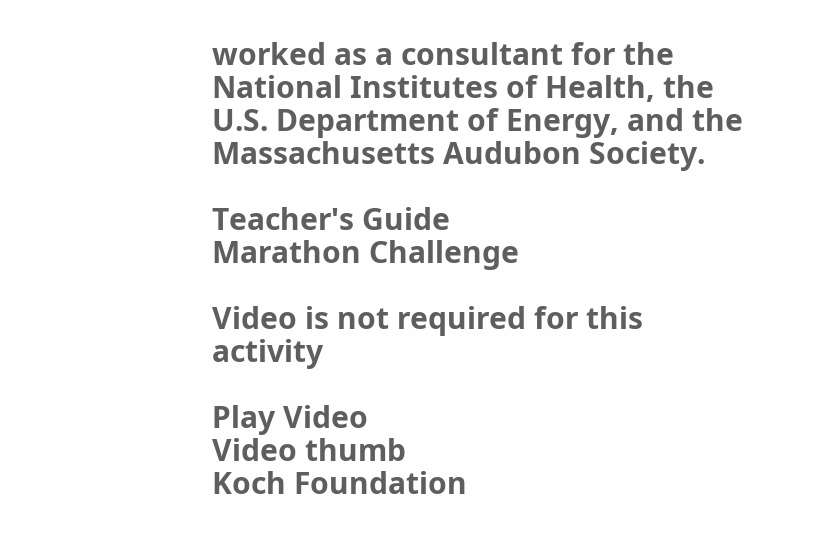worked as a consultant for the National Institutes of Health, the U.S. Department of Energy, and the Massachusetts Audubon Society.

Teacher's Guide
Marathon Challenge

Video is not required for this activity

Play Video
Video thumb
Koch Foundation